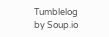Tumblelog by Soup.io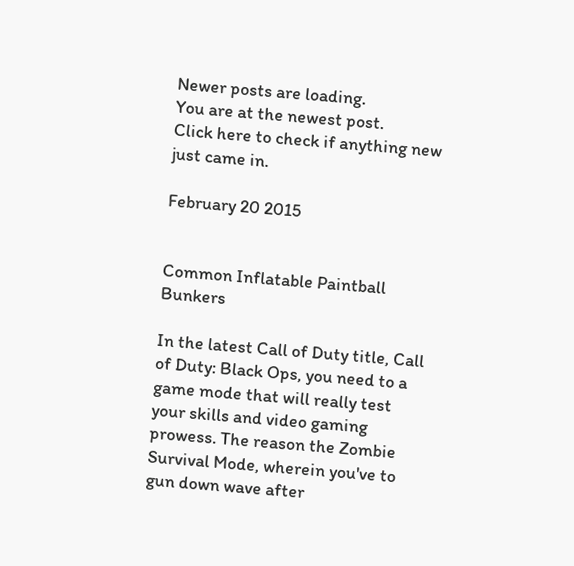Newer posts are loading.
You are at the newest post.
Click here to check if anything new just came in.

February 20 2015


Common Inflatable Paintball Bunkers

In the latest Call of Duty title, Call of Duty: Black Ops, you need to a game mode that will really test your skills and video gaming prowess. The reason the Zombie Survival Mode, wherein you've to gun down wave after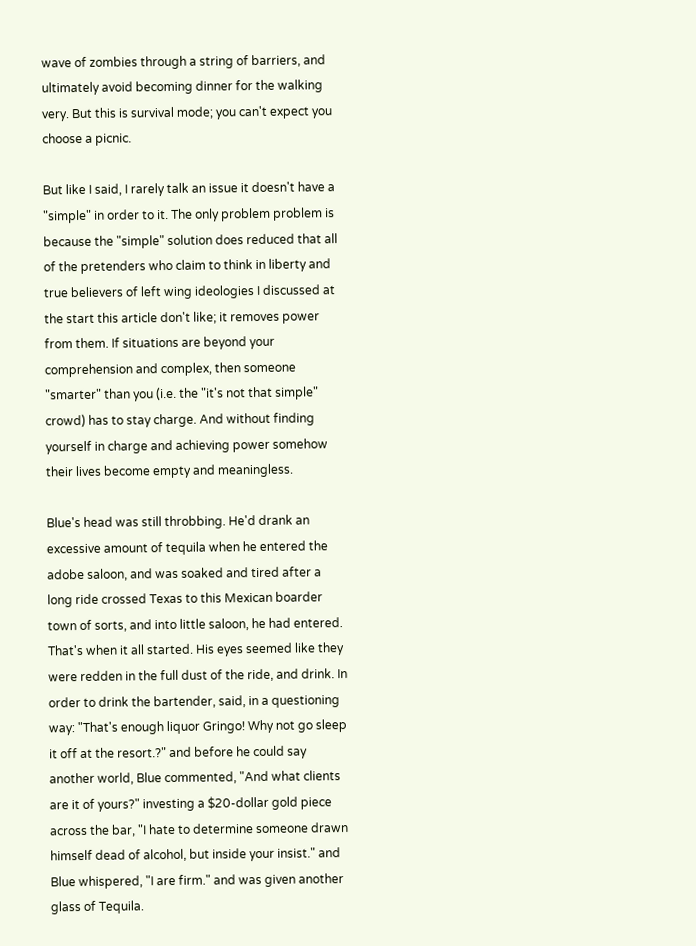wave of zombies through a string of barriers, and ultimately avoid becoming dinner for the walking very. But this is survival mode; you can't expect you choose a picnic.

But like I said, I rarely talk an issue it doesn't have a "simple" in order to it. The only problem problem is because the "simple" solution does reduced that all of the pretenders who claim to think in liberty and true believers of left wing ideologies I discussed at the start this article don't like; it removes power from them. If situations are beyond your comprehension and complex, then someone "smarter" than you (i.e. the "it's not that simple" crowd) has to stay charge. And without finding yourself in charge and achieving power somehow their lives become empty and meaningless.

Blue's head was still throbbing. He'd drank an excessive amount of tequila when he entered the adobe saloon, and was soaked and tired after a long ride crossed Texas to this Mexican boarder town of sorts, and into little saloon, he had entered. That's when it all started. His eyes seemed like they were redden in the full dust of the ride, and drink. In order to drink the bartender, said, in a questioning way: "That's enough liquor Gringo! Why not go sleep it off at the resort.?" and before he could say another world, Blue commented, "And what clients are it of yours?" investing a $20-dollar gold piece across the bar, "I hate to determine someone drawn himself dead of alcohol, but inside your insist." and Blue whispered, "I are firm." and was given another glass of Tequila.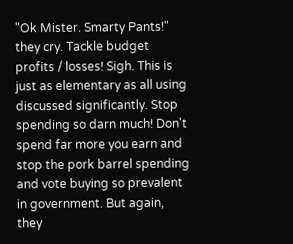"Ok Mister. Smarty Pants!" they cry. Tackle budget profits / losses! Sigh. This is just as elementary as all using discussed significantly. Stop spending so darn much! Don't spend far more you earn and stop the pork barrel spending and vote buying so prevalent in government. But again, they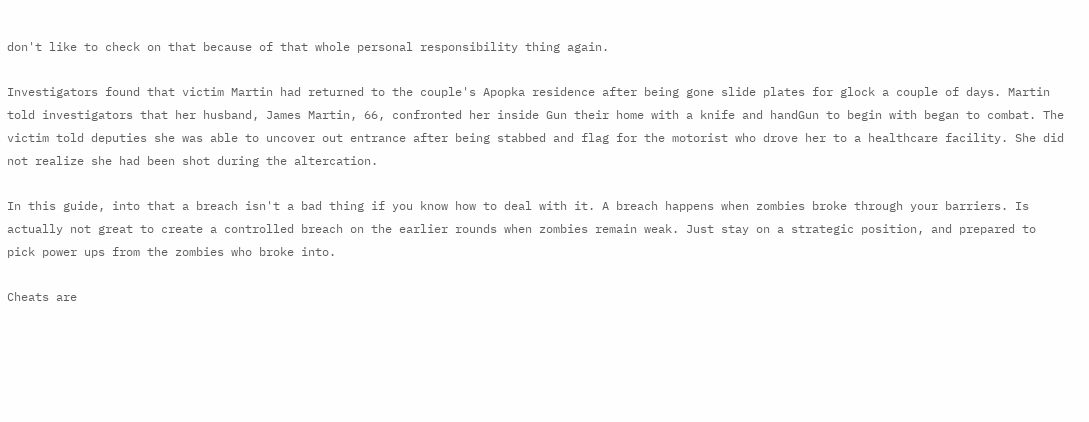don't like to check on that because of that whole personal responsibility thing again.

Investigators found that victim Martin had returned to the couple's Apopka residence after being gone slide plates for glock a couple of days. Martin told investigators that her husband, James Martin, 66, confronted her inside Gun their home with a knife and handGun to begin with began to combat. The victim told deputies she was able to uncover out entrance after being stabbed and flag for the motorist who drove her to a healthcare facility. She did not realize she had been shot during the altercation.

In this guide, into that a breach isn't a bad thing if you know how to deal with it. A breach happens when zombies broke through your barriers. Is actually not great to create a controlled breach on the earlier rounds when zombies remain weak. Just stay on a strategic position, and prepared to pick power ups from the zombies who broke into.

Cheats are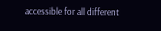accessible for all different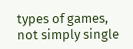types of games, not simply single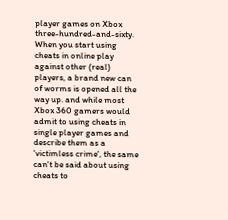player games on Xbox three-hundred-and-sixty. When you start using cheats in online play against other (real) players, a brand new can of worms is opened all the way up. and while most Xbox 360 gamers would admit to using cheats in single player games and describe them as a 'victimless crime', the same can't be said about using cheats to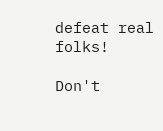defeat real folks!

Don't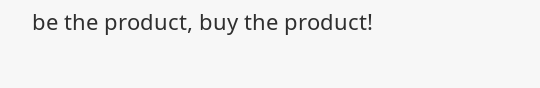be the product, buy the product!